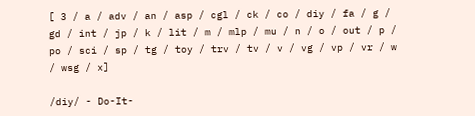[ 3 / a / adv / an / asp / cgl / ck / co / diy / fa / g / gd / int / jp / k / lit / m / mlp / mu / n / o / out / p / po / sci / sp / tg / toy / trv / tv / v / vg / vp / vr / w / wsg / x]

/diy/ - Do-It-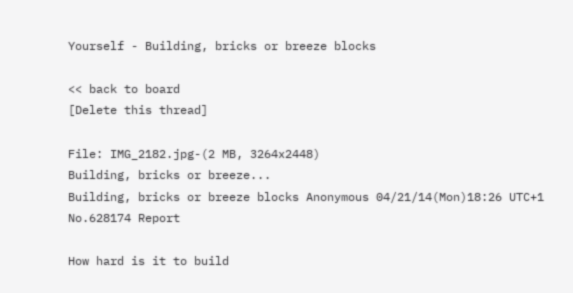Yourself - Building, bricks or breeze blocks

<< back to board
[Delete this thread]

File: IMG_2182.jpg-(2 MB, 3264x2448)
Building, bricks or breeze...
Building, bricks or breeze blocks Anonymous 04/21/14(Mon)18:26 UTC+1 No.628174 Report

How hard is it to build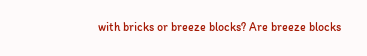with bricks or breeze blocks? Are breeze blocks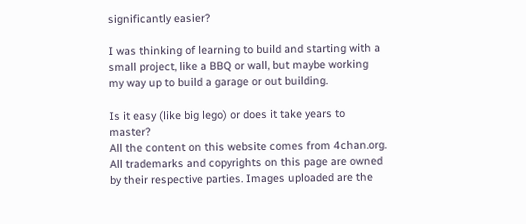significantly easier?

I was thinking of learning to build and starting with a small project, like a BBQ or wall, but maybe working my way up to build a garage or out building.

Is it easy (like big lego) or does it take years to master?
All the content on this website comes from 4chan.org. All trademarks and copyrights on this page are owned by their respective parties. Images uploaded are the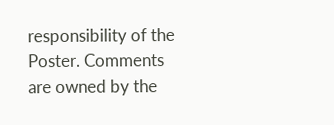responsibility of the Poster. Comments are owned by the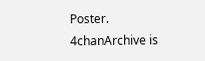Poster. 4chanArchive is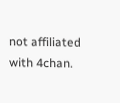not affiliated with 4chan.